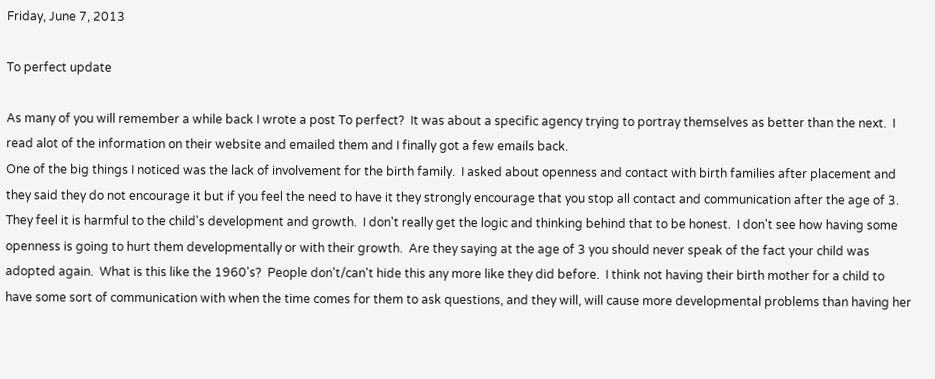Friday, June 7, 2013

To perfect update

As many of you will remember a while back I wrote a post To perfect?  It was about a specific agency trying to portray themselves as better than the next.  I read alot of the information on their website and emailed them and I finally got a few emails back.
One of the big things I noticed was the lack of involvement for the birth family.  I asked about openness and contact with birth families after placement and they said they do not encourage it but if you feel the need to have it they strongly encourage that you stop all contact and communication after the age of 3.  They feel it is harmful to the child's development and growth.  I don't really get the logic and thinking behind that to be honest.  I don't see how having some openness is going to hurt them developmentally or with their growth.  Are they saying at the age of 3 you should never speak of the fact your child was adopted again.  What is this like the 1960's?  People don't/can't hide this any more like they did before.  I think not having their birth mother for a child to have some sort of communication with when the time comes for them to ask questions, and they will, will cause more developmental problems than having her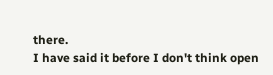there.
I have said it before I don't think open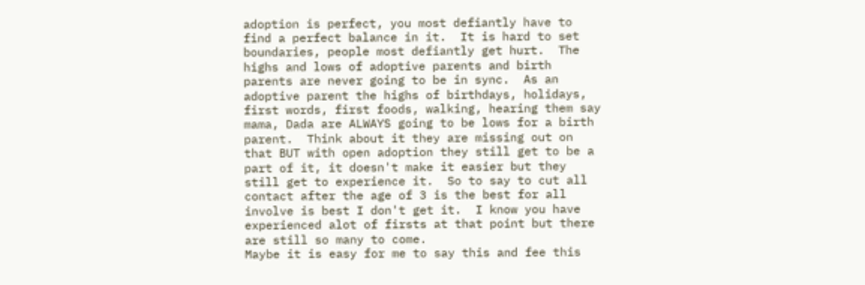adoption is perfect, you most defiantly have to find a perfect balance in it.  It is hard to set boundaries, people most defiantly get hurt.  The highs and lows of adoptive parents and birth parents are never going to be in sync.  As an adoptive parent the highs of birthdays, holidays, first words, first foods, walking, hearing them say mama, Dada are ALWAYS going to be lows for a birth parent.  Think about it they are missing out on that BUT with open adoption they still get to be a part of it, it doesn't make it easier but they still get to experience it.  So to say to cut all contact after the age of 3 is the best for all involve is best I don't get it.  I know you have experienced alot of firsts at that point but there are still so many to come.
Maybe it is easy for me to say this and fee this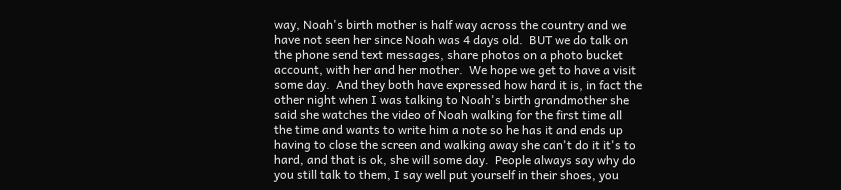way, Noah's birth mother is half way across the country and we have not seen her since Noah was 4 days old.  BUT we do talk on the phone send text messages, share photos on a photo bucket account, with her and her mother.  We hope we get to have a visit some day.  And they both have expressed how hard it is, in fact the other night when I was talking to Noah's birth grandmother she said she watches the video of Noah walking for the first time all the time and wants to write him a note so he has it and ends up having to close the screen and walking away she can't do it it's to hard, and that is ok, she will some day.  People always say why do you still talk to them, I say well put yourself in their shoes, you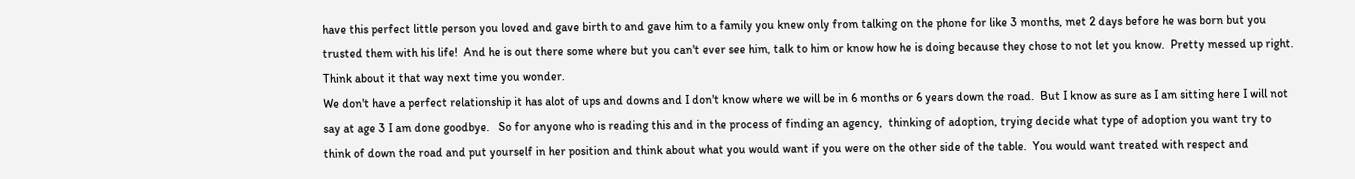have this perfect little person you loved and gave birth to and gave him to a family you knew only from talking on the phone for like 3 months, met 2 days before he was born but you trusted them with his life!  And he is out there some where but you can't ever see him, talk to him or know how he is doing because they chose to not let you know.  Pretty messed up right.  Think about it that way next time you wonder.
We don't have a perfect relationship it has alot of ups and downs and I don't know where we will be in 6 months or 6 years down the road.  But I know as sure as I am sitting here I will not say at age 3 I am done goodbye.   So for anyone who is reading this and in the process of finding an agency,  thinking of adoption, trying decide what type of adoption you want try to think of down the road and put yourself in her position and think about what you would want if you were on the other side of the table.  You would want treated with respect and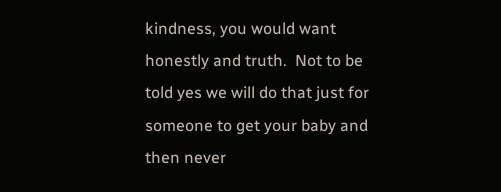kindness, you would want honestly and truth.  Not to be told yes we will do that just for someone to get your baby and then never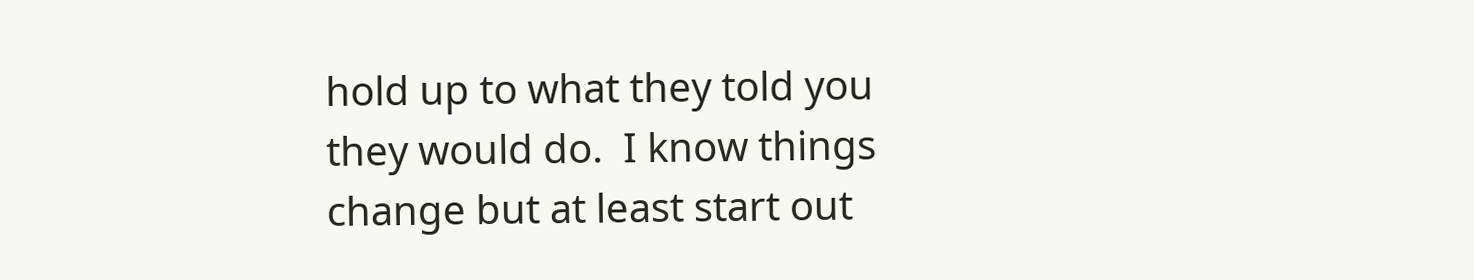hold up to what they told you they would do.  I know things change but at least start out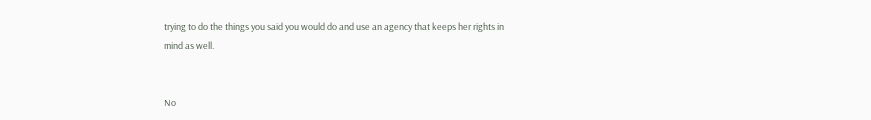trying to do the things you said you would do and use an agency that keeps her rights in mind as well.


No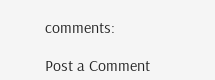comments:

Post a Comment